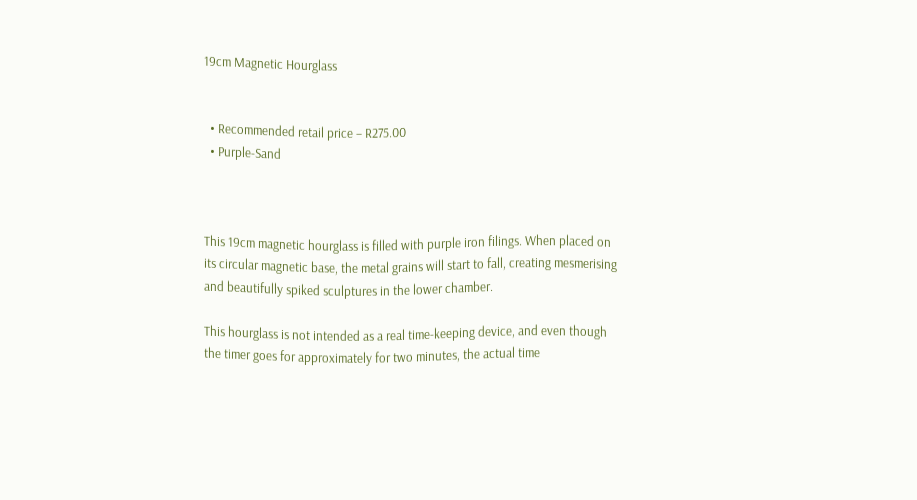19cm Magnetic Hourglass


  • Recommended retail price – R275.00
  • Purple-Sand



This 19cm magnetic hourglass is filled with purple iron filings. When placed on its circular magnetic base, the metal grains will start to fall, creating mesmerising and beautifully spiked sculptures in the lower chamber.

This hourglass is not intended as a real time-keeping device, and even though the timer goes for approximately for two minutes, the actual time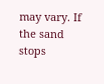may vary. If the sand stops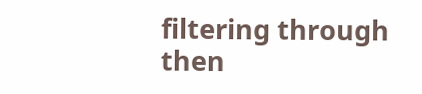filtering through then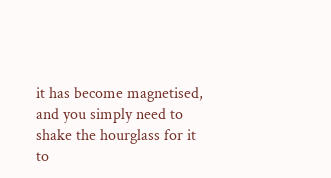it has become magnetised, and you simply need to shake the hourglass for it to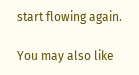start flowing again.

You may also like